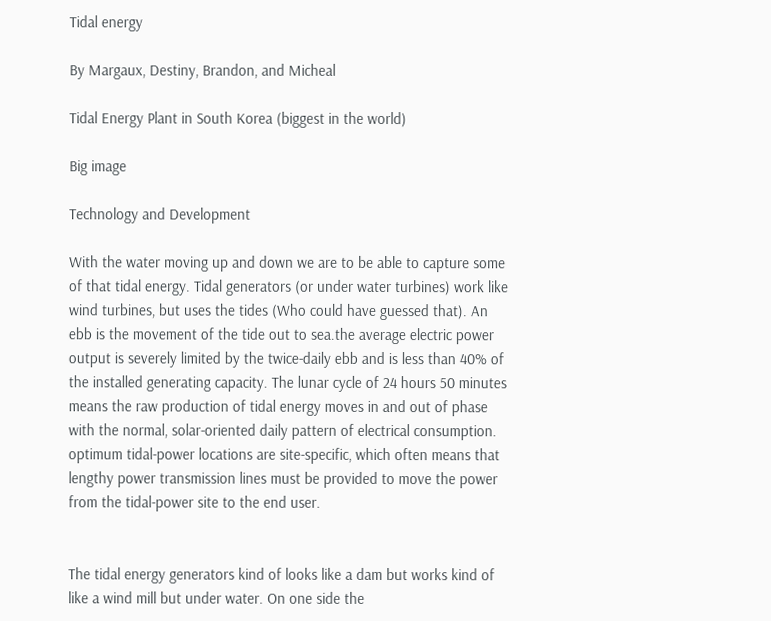Tidal energy

By Margaux, Destiny, Brandon, and Micheal

Tidal Energy Plant in South Korea (biggest in the world)

Big image

Technology and Development

With the water moving up and down we are to be able to capture some of that tidal energy. Tidal generators (or under water turbines) work like wind turbines, but uses the tides (Who could have guessed that). An ebb is the movement of the tide out to sea.the average electric power output is severely limited by the twice-daily ebb and is less than 40% of the installed generating capacity. The lunar cycle of 24 hours 50 minutes means the raw production of tidal energy moves in and out of phase with the normal, solar-oriented daily pattern of electrical consumption. optimum tidal-power locations are site-specific, which often means that lengthy power transmission lines must be provided to move the power from the tidal-power site to the end user.


The tidal energy generators kind of looks like a dam but works kind of like a wind mill but under water. On one side the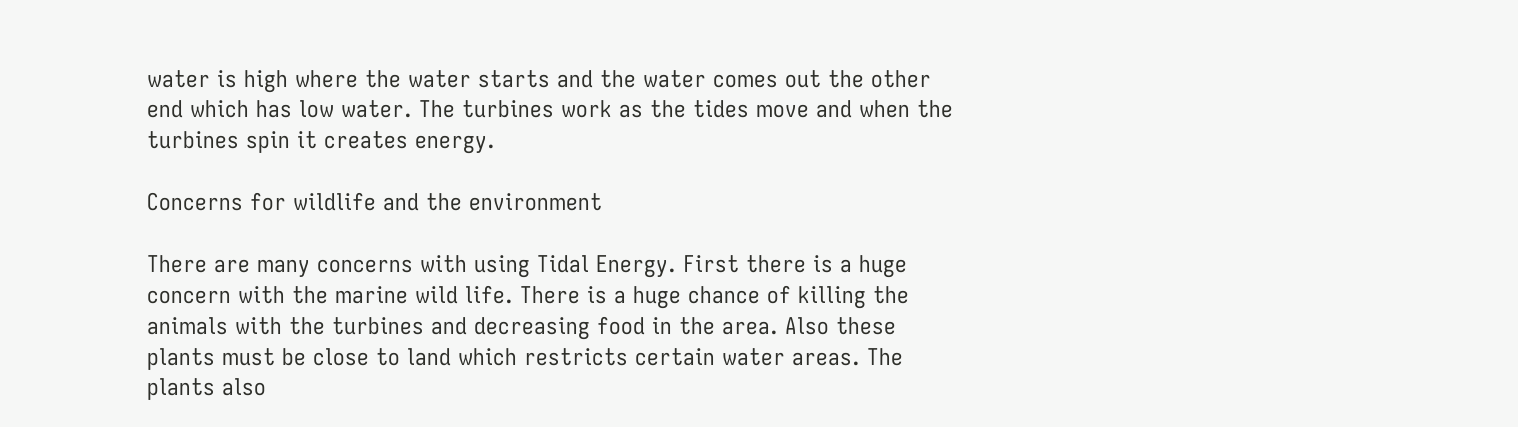water is high where the water starts and the water comes out the other end which has low water. The turbines work as the tides move and when the turbines spin it creates energy.

Concerns for wildlife and the environment

There are many concerns with using Tidal Energy. First there is a huge concern with the marine wild life. There is a huge chance of killing the animals with the turbines and decreasing food in the area. Also these plants must be close to land which restricts certain water areas. The plants also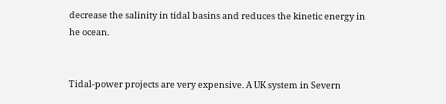decrease the salinity in tidal basins and reduces the kinetic energy in he ocean.


Tidal-power projects are very expensive. A UK system in Severn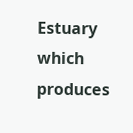Estuary which produces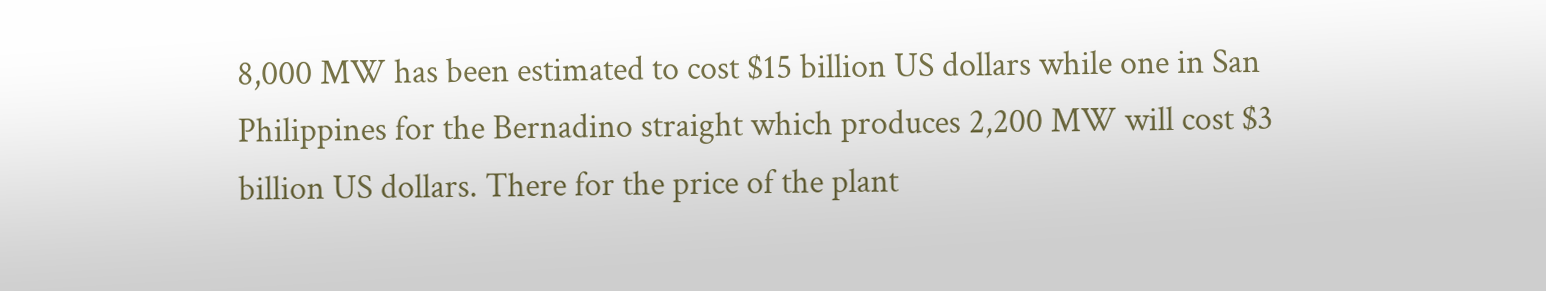8,000 MW has been estimated to cost $15 billion US dollars while one in San Philippines for the Bernadino straight which produces 2,200 MW will cost $3 billion US dollars. There for the price of the plant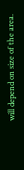will depend on size of the area.